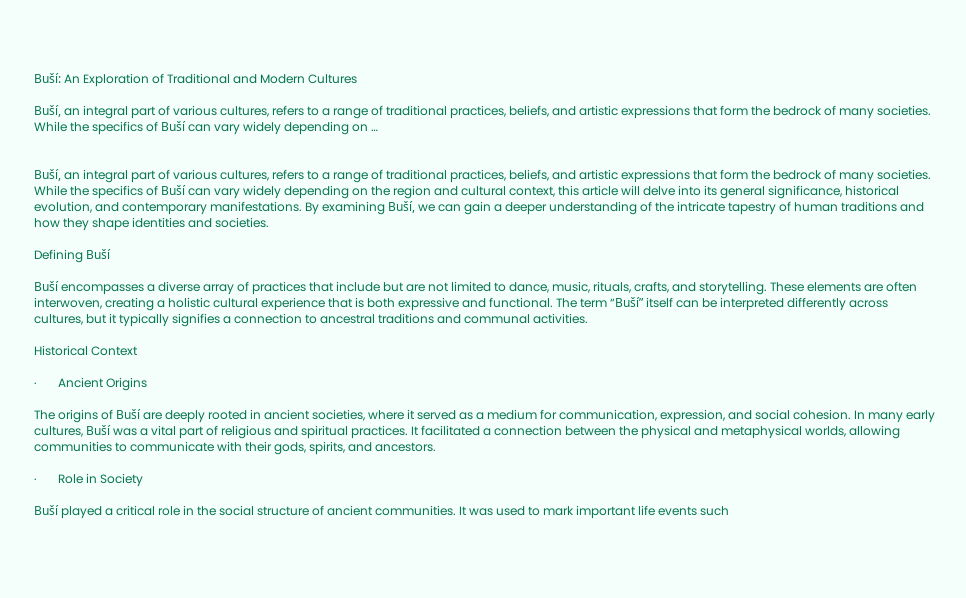Buší: An Exploration of Traditional and Modern Cultures

Buší, an integral part of various cultures, refers to a range of traditional practices, beliefs, and artistic expressions that form the bedrock of many societies. While the specifics of Buší can vary widely depending on …


Buší, an integral part of various cultures, refers to a range of traditional practices, beliefs, and artistic expressions that form the bedrock of many societies. While the specifics of Buší can vary widely depending on the region and cultural context, this article will delve into its general significance, historical evolution, and contemporary manifestations. By examining Buší, we can gain a deeper understanding of the intricate tapestry of human traditions and how they shape identities and societies.

Defining Buší

Buší encompasses a diverse array of practices that include but are not limited to dance, music, rituals, crafts, and storytelling. These elements are often interwoven, creating a holistic cultural experience that is both expressive and functional. The term “Buší” itself can be interpreted differently across cultures, but it typically signifies a connection to ancestral traditions and communal activities.

Historical Context

·       Ancient Origins

The origins of Buší are deeply rooted in ancient societies, where it served as a medium for communication, expression, and social cohesion. In many early cultures, Buší was a vital part of religious and spiritual practices. It facilitated a connection between the physical and metaphysical worlds, allowing communities to communicate with their gods, spirits, and ancestors.

·       Role in Society

Buší played a critical role in the social structure of ancient communities. It was used to mark important life events such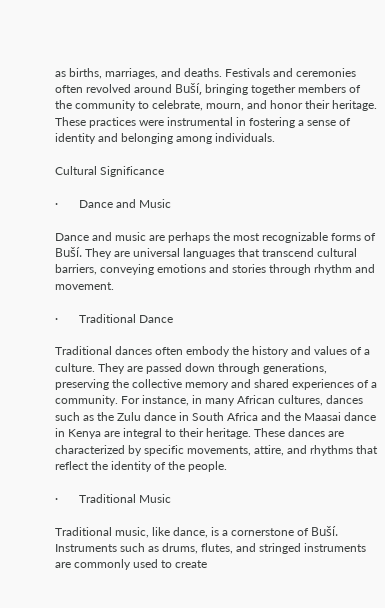as births, marriages, and deaths. Festivals and ceremonies often revolved around Buší, bringing together members of the community to celebrate, mourn, and honor their heritage. These practices were instrumental in fostering a sense of identity and belonging among individuals.

Cultural Significance

·       Dance and Music

Dance and music are perhaps the most recognizable forms of Buší. They are universal languages that transcend cultural barriers, conveying emotions and stories through rhythm and movement.

·       Traditional Dance

Traditional dances often embody the history and values of a culture. They are passed down through generations, preserving the collective memory and shared experiences of a community. For instance, in many African cultures, dances such as the Zulu dance in South Africa and the Maasai dance in Kenya are integral to their heritage. These dances are characterized by specific movements, attire, and rhythms that reflect the identity of the people.

·       Traditional Music

Traditional music, like dance, is a cornerstone of Buší. Instruments such as drums, flutes, and stringed instruments are commonly used to create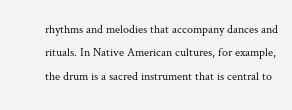rhythms and melodies that accompany dances and rituals. In Native American cultures, for example, the drum is a sacred instrument that is central to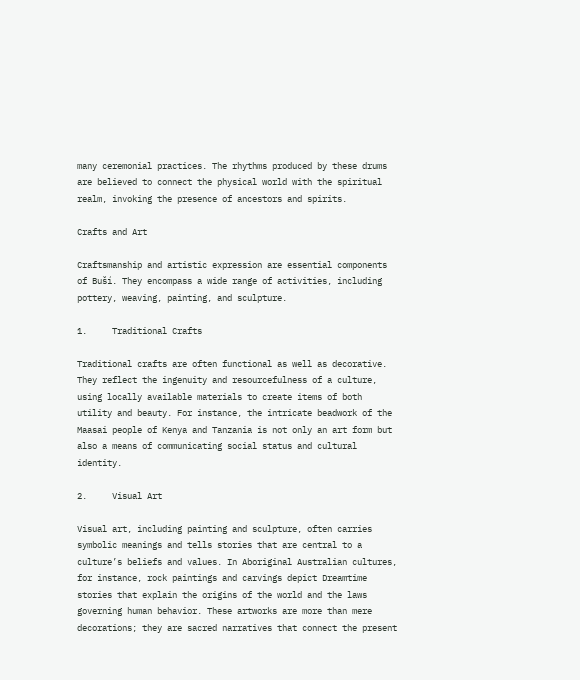many ceremonial practices. The rhythms produced by these drums are believed to connect the physical world with the spiritual realm, invoking the presence of ancestors and spirits.

Crafts and Art

Craftsmanship and artistic expression are essential components of Buší. They encompass a wide range of activities, including pottery, weaving, painting, and sculpture.

1.     Traditional Crafts

Traditional crafts are often functional as well as decorative. They reflect the ingenuity and resourcefulness of a culture, using locally available materials to create items of both utility and beauty. For instance, the intricate beadwork of the Maasai people of Kenya and Tanzania is not only an art form but also a means of communicating social status and cultural identity.

2.     Visual Art

Visual art, including painting and sculpture, often carries symbolic meanings and tells stories that are central to a culture’s beliefs and values. In Aboriginal Australian cultures, for instance, rock paintings and carvings depict Dreamtime stories that explain the origins of the world and the laws governing human behavior. These artworks are more than mere decorations; they are sacred narratives that connect the present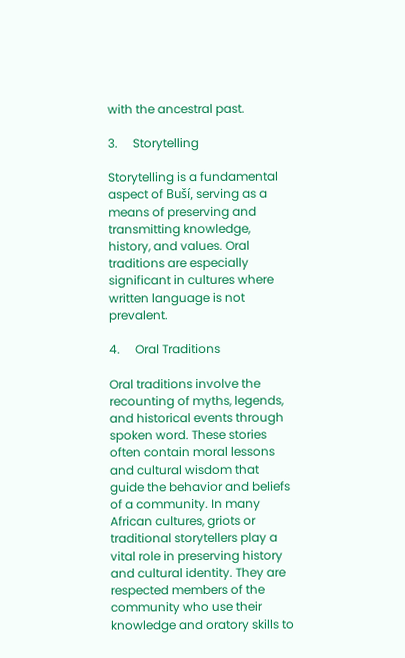with the ancestral past.

3.     Storytelling

Storytelling is a fundamental aspect of Buší, serving as a means of preserving and transmitting knowledge, history, and values. Oral traditions are especially significant in cultures where written language is not prevalent.

4.     Oral Traditions

Oral traditions involve the recounting of myths, legends, and historical events through spoken word. These stories often contain moral lessons and cultural wisdom that guide the behavior and beliefs of a community. In many African cultures, griots or traditional storytellers play a vital role in preserving history and cultural identity. They are respected members of the community who use their knowledge and oratory skills to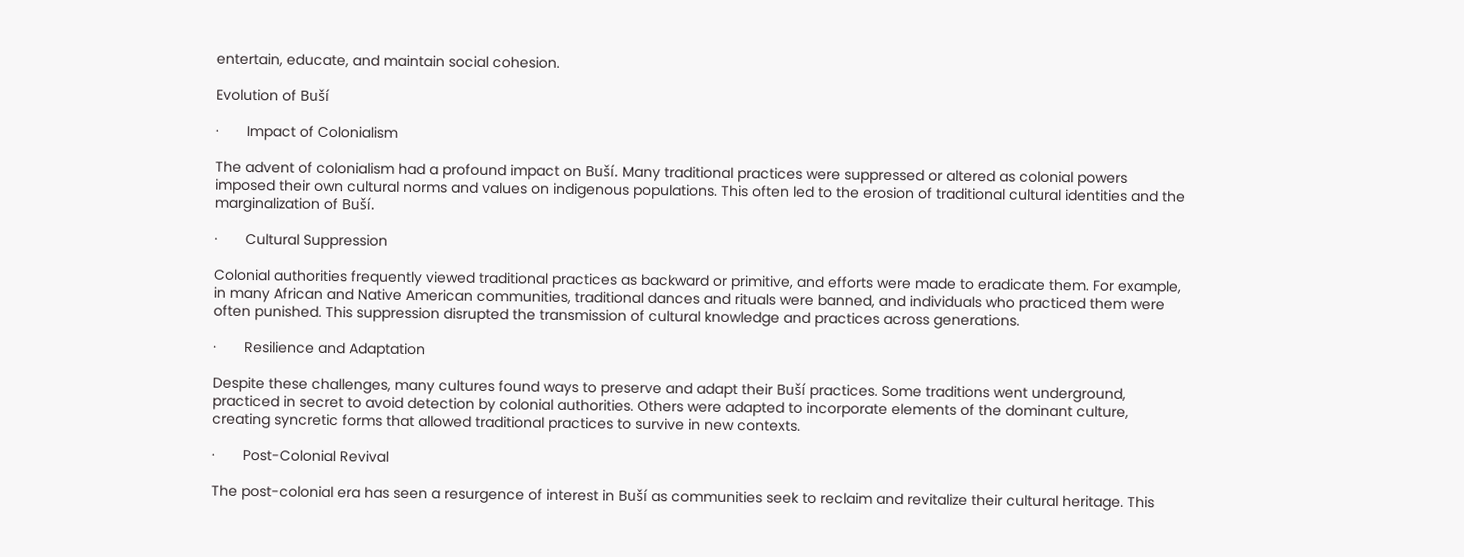entertain, educate, and maintain social cohesion.

Evolution of Buší

·       Impact of Colonialism

The advent of colonialism had a profound impact on Buší. Many traditional practices were suppressed or altered as colonial powers imposed their own cultural norms and values on indigenous populations. This often led to the erosion of traditional cultural identities and the marginalization of Buší.

·       Cultural Suppression

Colonial authorities frequently viewed traditional practices as backward or primitive, and efforts were made to eradicate them. For example, in many African and Native American communities, traditional dances and rituals were banned, and individuals who practiced them were often punished. This suppression disrupted the transmission of cultural knowledge and practices across generations.

·       Resilience and Adaptation

Despite these challenges, many cultures found ways to preserve and adapt their Buší practices. Some traditions went underground, practiced in secret to avoid detection by colonial authorities. Others were adapted to incorporate elements of the dominant culture, creating syncretic forms that allowed traditional practices to survive in new contexts.

·       Post-Colonial Revival

The post-colonial era has seen a resurgence of interest in Buší as communities seek to reclaim and revitalize their cultural heritage. This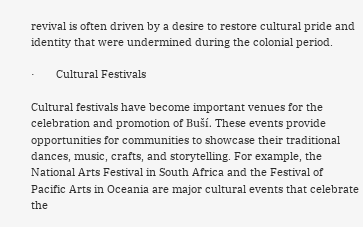revival is often driven by a desire to restore cultural pride and identity that were undermined during the colonial period.

·       Cultural Festivals

Cultural festivals have become important venues for the celebration and promotion of Buší. These events provide opportunities for communities to showcase their traditional dances, music, crafts, and storytelling. For example, the National Arts Festival in South Africa and the Festival of Pacific Arts in Oceania are major cultural events that celebrate the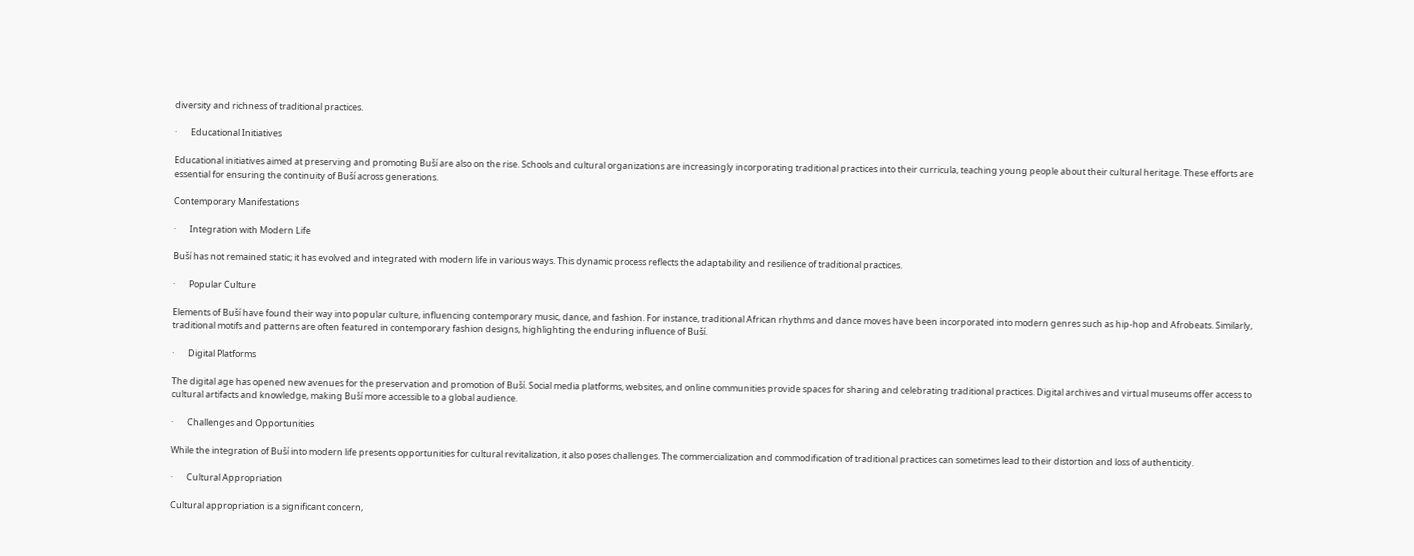diversity and richness of traditional practices.

·       Educational Initiatives

Educational initiatives aimed at preserving and promoting Buší are also on the rise. Schools and cultural organizations are increasingly incorporating traditional practices into their curricula, teaching young people about their cultural heritage. These efforts are essential for ensuring the continuity of Buší across generations.

Contemporary Manifestations

·       Integration with Modern Life

Buší has not remained static; it has evolved and integrated with modern life in various ways. This dynamic process reflects the adaptability and resilience of traditional practices.

·       Popular Culture

Elements of Buší have found their way into popular culture, influencing contemporary music, dance, and fashion. For instance, traditional African rhythms and dance moves have been incorporated into modern genres such as hip-hop and Afrobeats. Similarly, traditional motifs and patterns are often featured in contemporary fashion designs, highlighting the enduring influence of Buší.

·       Digital Platforms

The digital age has opened new avenues for the preservation and promotion of Buší. Social media platforms, websites, and online communities provide spaces for sharing and celebrating traditional practices. Digital archives and virtual museums offer access to cultural artifacts and knowledge, making Buší more accessible to a global audience.

·       Challenges and Opportunities

While the integration of Buší into modern life presents opportunities for cultural revitalization, it also poses challenges. The commercialization and commodification of traditional practices can sometimes lead to their distortion and loss of authenticity.

·       Cultural Appropriation

Cultural appropriation is a significant concern,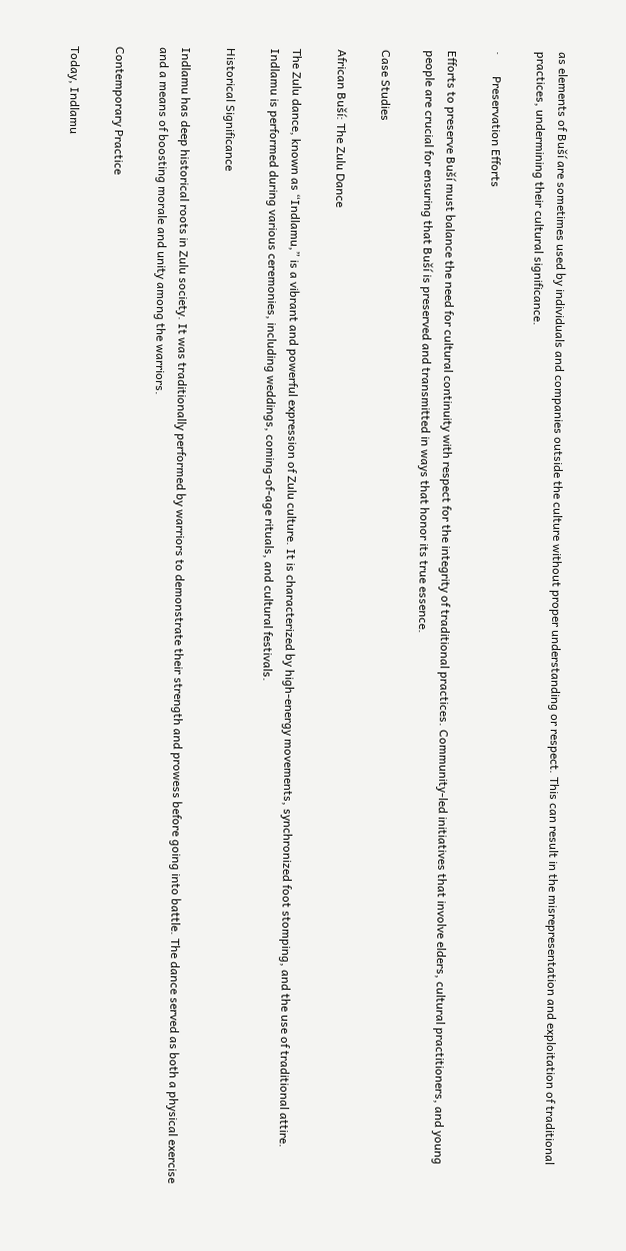as elements of Buší are sometimes used by individuals and companies outside the culture without proper understanding or respect. This can result in the misrepresentation and exploitation of traditional practices, undermining their cultural significance.

·       Preservation Efforts

Efforts to preserve Buší must balance the need for cultural continuity with respect for the integrity of traditional practices. Community-led initiatives that involve elders, cultural practitioners, and young people are crucial for ensuring that Buší is preserved and transmitted in ways that honor its true essence.

Case Studies

African Buší: The Zulu Dance

The Zulu dance, known as “Indlamu,” is a vibrant and powerful expression of Zulu culture. It is characterized by high-energy movements, synchronized foot stomping, and the use of traditional attire. Indlamu is performed during various ceremonies, including weddings, coming-of-age rituals, and cultural festivals.

Historical Significance

Indlamu has deep historical roots in Zulu society. It was traditionally performed by warriors to demonstrate their strength and prowess before going into battle. The dance served as both a physical exercise and a means of boosting morale and unity among the warriors.

Contemporary Practice

Today, Indlamu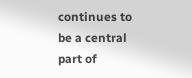continues to be a central part of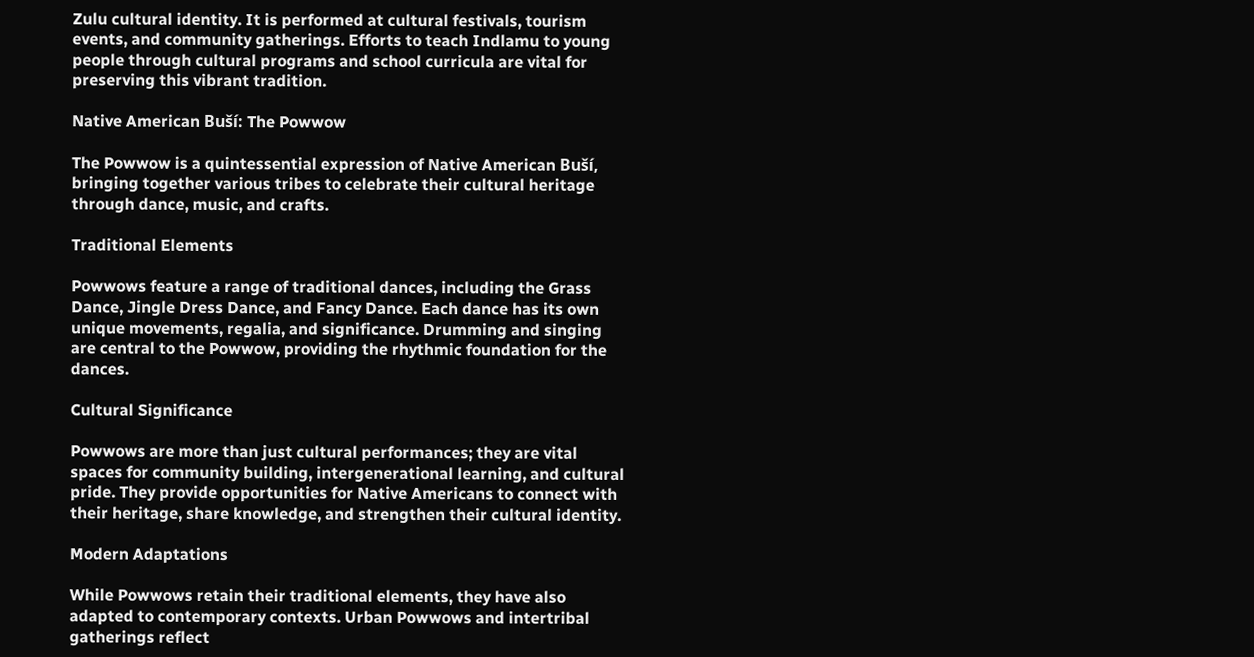Zulu cultural identity. It is performed at cultural festivals, tourism events, and community gatherings. Efforts to teach Indlamu to young people through cultural programs and school curricula are vital for preserving this vibrant tradition.

Native American Buší: The Powwow

The Powwow is a quintessential expression of Native American Buší, bringing together various tribes to celebrate their cultural heritage through dance, music, and crafts.

Traditional Elements

Powwows feature a range of traditional dances, including the Grass Dance, Jingle Dress Dance, and Fancy Dance. Each dance has its own unique movements, regalia, and significance. Drumming and singing are central to the Powwow, providing the rhythmic foundation for the dances.

Cultural Significance

Powwows are more than just cultural performances; they are vital spaces for community building, intergenerational learning, and cultural pride. They provide opportunities for Native Americans to connect with their heritage, share knowledge, and strengthen their cultural identity.

Modern Adaptations

While Powwows retain their traditional elements, they have also adapted to contemporary contexts. Urban Powwows and intertribal gatherings reflect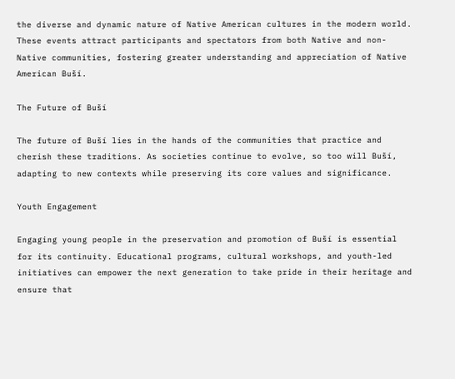the diverse and dynamic nature of Native American cultures in the modern world. These events attract participants and spectators from both Native and non-Native communities, fostering greater understanding and appreciation of Native American Buší.

The Future of Buší

The future of Buší lies in the hands of the communities that practice and cherish these traditions. As societies continue to evolve, so too will Buší, adapting to new contexts while preserving its core values and significance.

Youth Engagement

Engaging young people in the preservation and promotion of Buší is essential for its continuity. Educational programs, cultural workshops, and youth-led initiatives can empower the next generation to take pride in their heritage and ensure that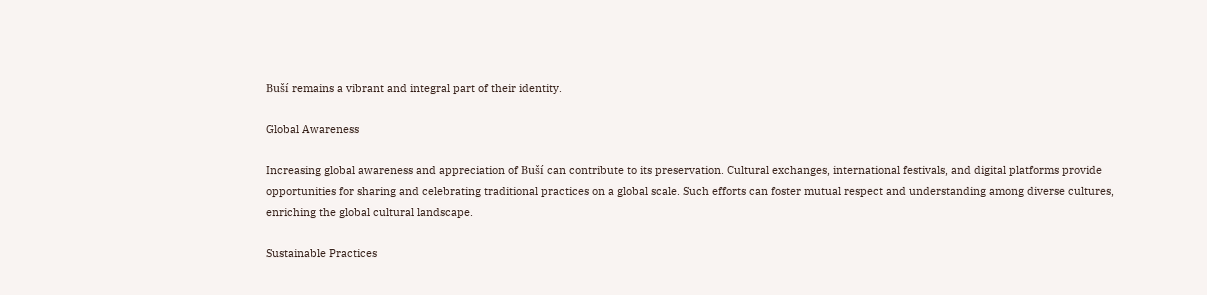Buší remains a vibrant and integral part of their identity.

Global Awareness

Increasing global awareness and appreciation of Buší can contribute to its preservation. Cultural exchanges, international festivals, and digital platforms provide opportunities for sharing and celebrating traditional practices on a global scale. Such efforts can foster mutual respect and understanding among diverse cultures, enriching the global cultural landscape.

Sustainable Practices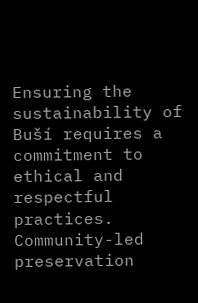Ensuring the sustainability of Buší requires a commitment to ethical and respectful practices. Community-led preservation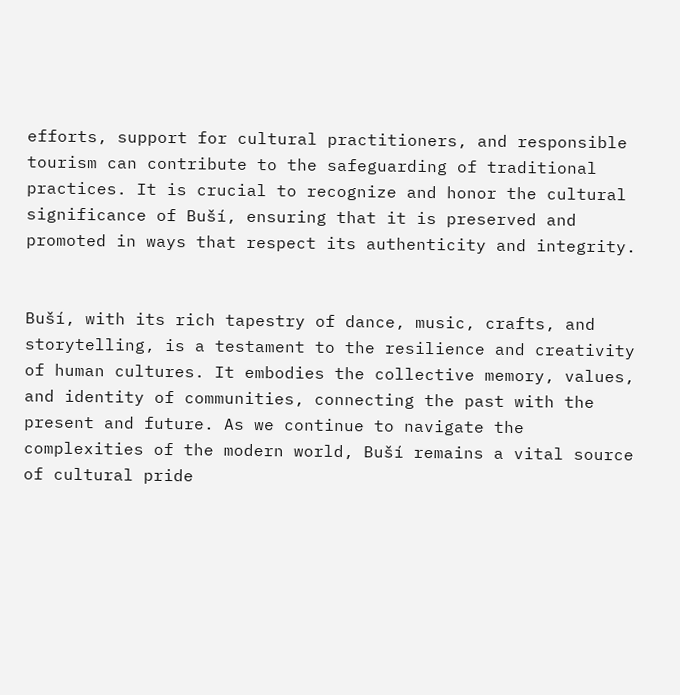efforts, support for cultural practitioners, and responsible tourism can contribute to the safeguarding of traditional practices. It is crucial to recognize and honor the cultural significance of Buší, ensuring that it is preserved and promoted in ways that respect its authenticity and integrity.


Buší, with its rich tapestry of dance, music, crafts, and storytelling, is a testament to the resilience and creativity of human cultures. It embodies the collective memory, values, and identity of communities, connecting the past with the present and future. As we continue to navigate the complexities of the modern world, Buší remains a vital source of cultural pride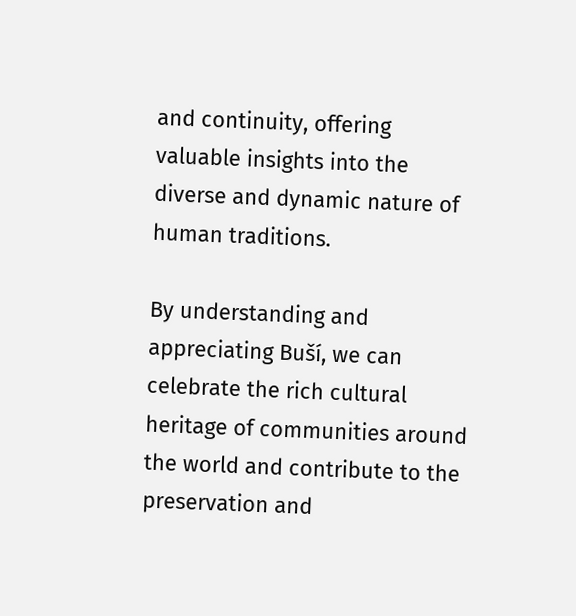and continuity, offering valuable insights into the diverse and dynamic nature of human traditions.

By understanding and appreciating Buší, we can celebrate the rich cultural heritage of communities around the world and contribute to the preservation and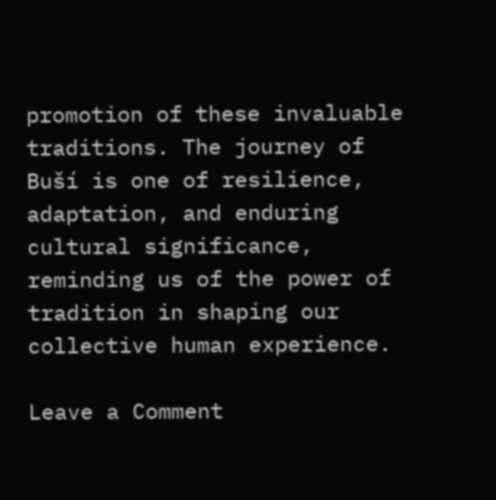promotion of these invaluable traditions. The journey of Buší is one of resilience, adaptation, and enduring cultural significance, reminding us of the power of tradition in shaping our collective human experience.

Leave a Comment